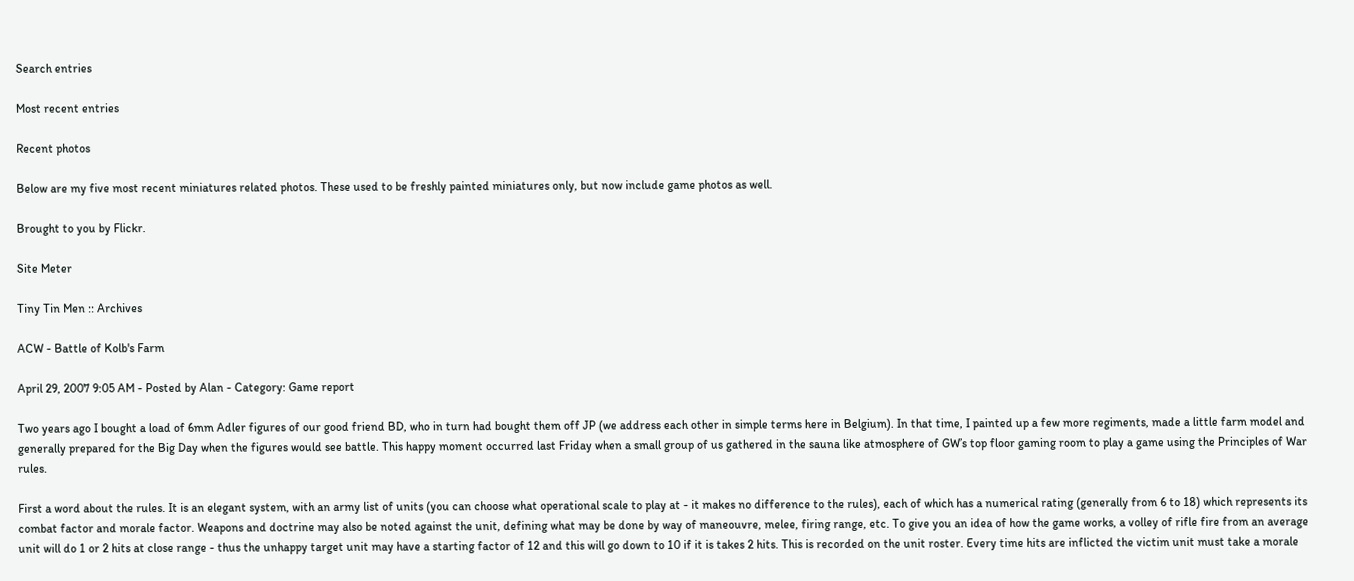Search entries

Most recent entries

Recent photos

Below are my five most recent miniatures related photos. These used to be freshly painted miniatures only, but now include game photos as well.

Brought to you by Flickr.

Site Meter

Tiny Tin Men :: Archives

ACW - Battle of Kolb's Farm

April 29, 2007 9:05 AM - Posted by Alan - Category: Game report

Two years ago I bought a load of 6mm Adler figures of our good friend BD, who in turn had bought them off JP (we address each other in simple terms here in Belgium). In that time, I painted up a few more regiments, made a little farm model and generally prepared for the Big Day when the figures would see battle. This happy moment occurred last Friday when a small group of us gathered in the sauna like atmosphere of GW’s top floor gaming room to play a game using the Principles of War rules.

First a word about the rules. It is an elegant system, with an army list of units (you can choose what operational scale to play at - it makes no difference to the rules), each of which has a numerical rating (generally from 6 to 18) which represents its combat factor and morale factor. Weapons and doctrine may also be noted against the unit, defining what may be done by way of maneouvre, melee, firing range, etc. To give you an idea of how the game works, a volley of rifle fire from an average unit will do 1 or 2 hits at close range - thus the unhappy target unit may have a starting factor of 12 and this will go down to 10 if it is takes 2 hits. This is recorded on the unit roster. Every time hits are inflicted the victim unit must take a morale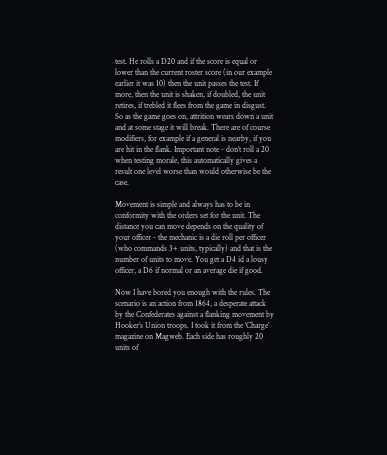test. He rolls a D20 and if the score is equal or lower than the current roster score (in our example earlier it was 10) then the unit passes the test. If more, then the unit is shaken, if doubled, the unit retires, if trebled it flees from the game in disgust. So as the game goes on, attrition wears down a unit and at some stage it will break. There are of course modifiers, for example if a general is nearby, if you are hit in the flank. Important note - don’t roll a 20 when testing morale, this automatically gives a result one level worse than would otherwise be the case.

Movement is simple and always has to be in conformity with the orders set for the unit. The distance you can move depends on the quality of your officer - the mechanic is a die roll per officer (who commands 3+ units, typically) and that is the number of units to move. You get a D4 id a lousy officer, a D6 if normal or an average die if good.

Now I have bored you enough with the rules. The scenario is an action from 1864, a desperate attack by the Confederates against a flanking movement by Hooker’s Union troops. I took it from the ‘Charge’ magazine on Magweb. Each side has roughly 20 units of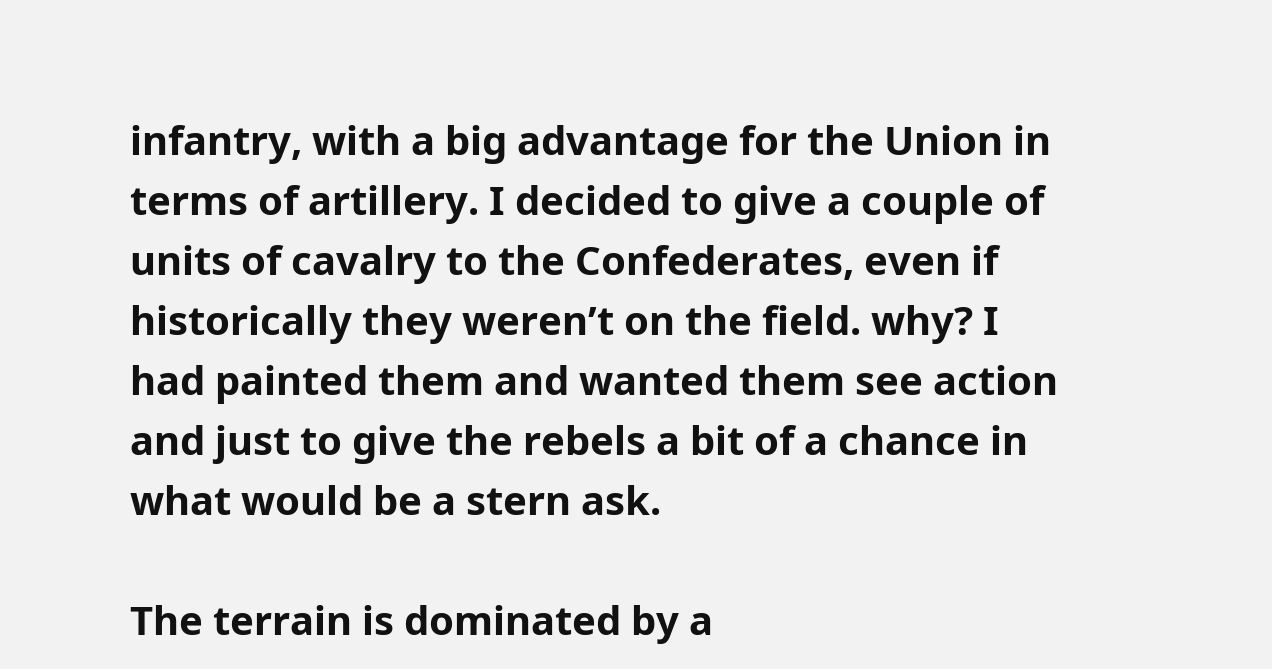infantry, with a big advantage for the Union in terms of artillery. I decided to give a couple of units of cavalry to the Confederates, even if historically they weren’t on the field. why? I had painted them and wanted them see action and just to give the rebels a bit of a chance in what would be a stern ask.

The terrain is dominated by a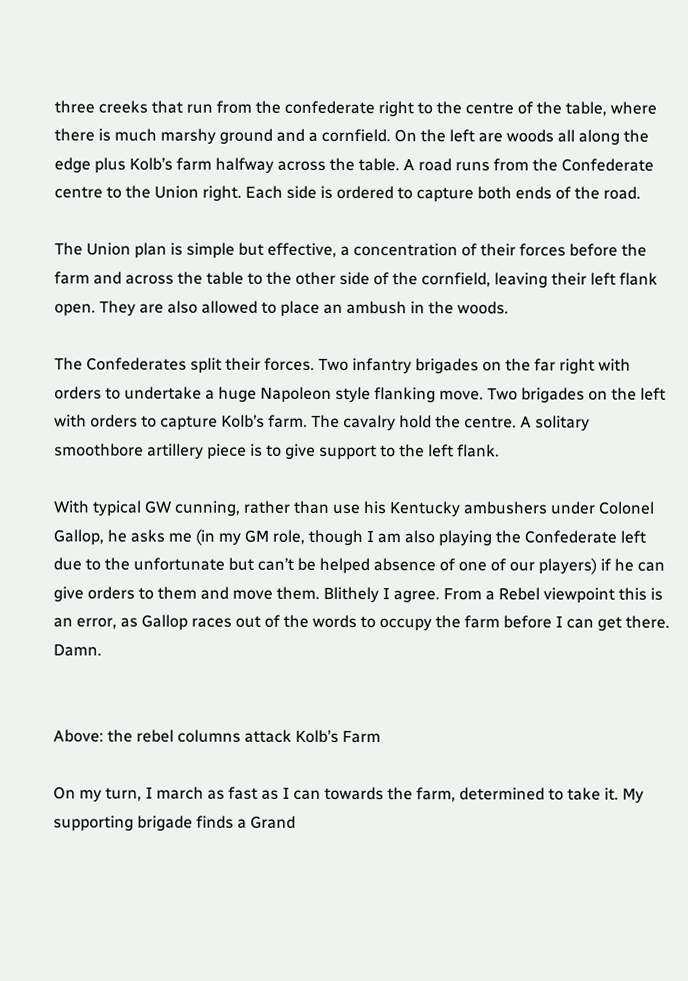three creeks that run from the confederate right to the centre of the table, where there is much marshy ground and a cornfield. On the left are woods all along the edge plus Kolb’s farm halfway across the table. A road runs from the Confederate centre to the Union right. Each side is ordered to capture both ends of the road.

The Union plan is simple but effective, a concentration of their forces before the farm and across the table to the other side of the cornfield, leaving their left flank open. They are also allowed to place an ambush in the woods.

The Confederates split their forces. Two infantry brigades on the far right with orders to undertake a huge Napoleon style flanking move. Two brigades on the left with orders to capture Kolb’s farm. The cavalry hold the centre. A solitary smoothbore artillery piece is to give support to the left flank.

With typical GW cunning, rather than use his Kentucky ambushers under Colonel Gallop, he asks me (in my GM role, though I am also playing the Confederate left due to the unfortunate but can’t be helped absence of one of our players) if he can give orders to them and move them. Blithely I agree. From a Rebel viewpoint this is an error, as Gallop races out of the words to occupy the farm before I can get there. Damn.


Above: the rebel columns attack Kolb’s Farm

On my turn, I march as fast as I can towards the farm, determined to take it. My supporting brigade finds a Grand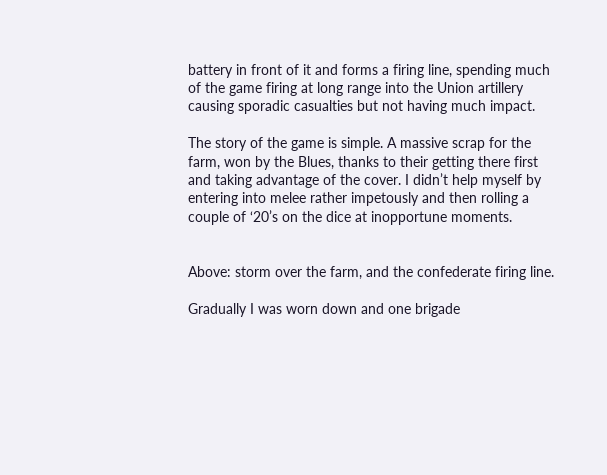battery in front of it and forms a firing line, spending much of the game firing at long range into the Union artillery causing sporadic casualties but not having much impact.

The story of the game is simple. A massive scrap for the farm, won by the Blues, thanks to their getting there first and taking advantage of the cover. I didn’t help myself by entering into melee rather impetously and then rolling a couple of ‘20’s on the dice at inopportune moments.


Above: storm over the farm, and the confederate firing line.

Gradually I was worn down and one brigade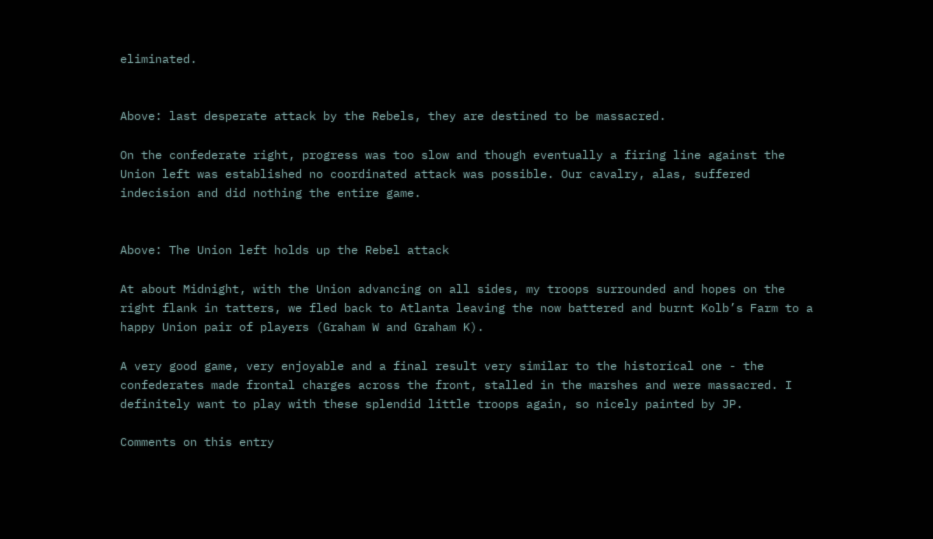eliminated.


Above: last desperate attack by the Rebels, they are destined to be massacred.

On the confederate right, progress was too slow and though eventually a firing line against the Union left was established no coordinated attack was possible. Our cavalry, alas, suffered indecision and did nothing the entire game.


Above: The Union left holds up the Rebel attack

At about Midnight, with the Union advancing on all sides, my troops surrounded and hopes on the right flank in tatters, we fled back to Atlanta leaving the now battered and burnt Kolb’s Farm to a happy Union pair of players (Graham W and Graham K).

A very good game, very enjoyable and a final result very similar to the historical one - the confederates made frontal charges across the front, stalled in the marshes and were massacred. I definitely want to play with these splendid little troops again, so nicely painted by JP.

Comments on this entry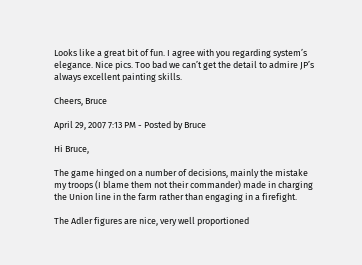Looks like a great bit of fun. I agree with you regarding system’s elegance. Nice pics. Too bad we can’t get the detail to admire JP’s always excellent painting skills.

Cheers, Bruce

April 29, 2007 7:13 PM - Posted by Bruce

Hi Bruce,

The game hinged on a number of decisions, mainly the mistake my troops (I blame them not their commander) made in charging the Union line in the farm rather than engaging in a firefight.

The Adler figures are nice, very well proportioned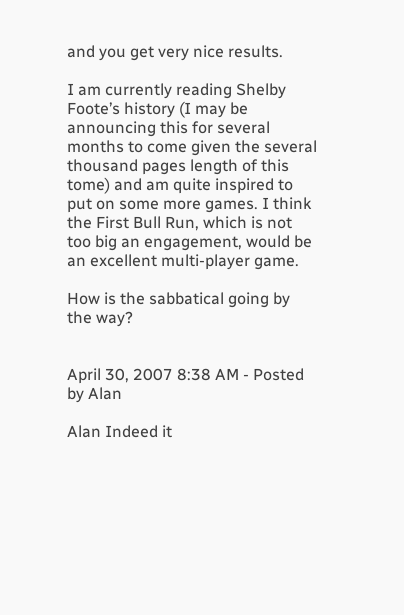and you get very nice results.

I am currently reading Shelby Foote’s history (I may be announcing this for several months to come given the several thousand pages length of this tome) and am quite inspired to put on some more games. I think the First Bull Run, which is not too big an engagement, would be an excellent multi-player game.

How is the sabbatical going by the way?


April 30, 2007 8:38 AM - Posted by Alan

Alan Indeed it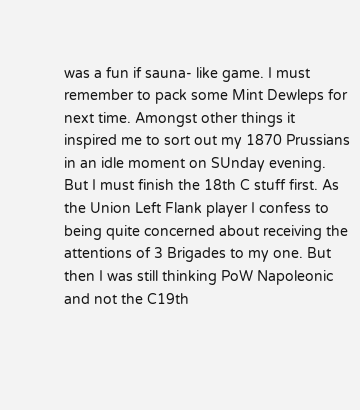was a fun if sauna- like game. I must remember to pack some Mint Dewleps for next time. Amongst other things it inspired me to sort out my 1870 Prussians in an idle moment on SUnday evening. But I must finish the 18th C stuff first. As the Union Left Flank player I confess to being quite concerned about receiving the attentions of 3 Brigades to my one. But then I was still thinking PoW Napoleonic and not the C19th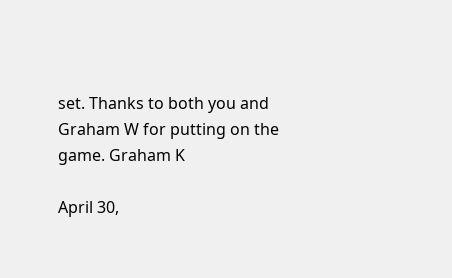set. Thanks to both you and Graham W for putting on the game. Graham K

April 30,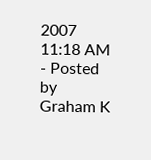2007 11:18 AM - Posted by Graham K